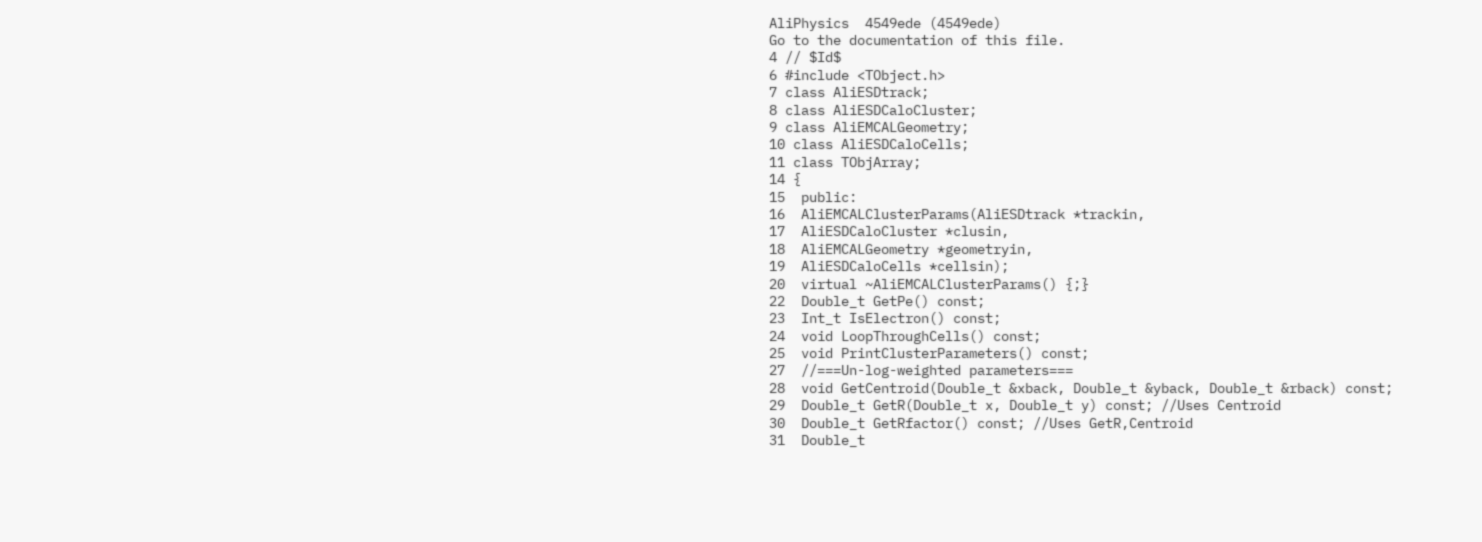AliPhysics  4549ede (4549ede)
Go to the documentation of this file.
4 // $Id$
6 #include <TObject.h>
7 class AliESDtrack;
8 class AliESDCaloCluster;
9 class AliEMCALGeometry;
10 class AliESDCaloCells;
11 class TObjArray;
14 {
15  public:
16  AliEMCALClusterParams(AliESDtrack *trackin,
17  AliESDCaloCluster *clusin,
18  AliEMCALGeometry *geometryin,
19  AliESDCaloCells *cellsin);
20  virtual ~AliEMCALClusterParams() {;}
22  Double_t GetPe() const;
23  Int_t IsElectron() const;
24  void LoopThroughCells() const;
25  void PrintClusterParameters() const;
27  //===Un-log-weighted parameters===
28  void GetCentroid(Double_t &xback, Double_t &yback, Double_t &rback) const;
29  Double_t GetR(Double_t x, Double_t y) const; //Uses Centroid
30  Double_t GetRfactor() const; //Uses GetR,Centroid
31  Double_t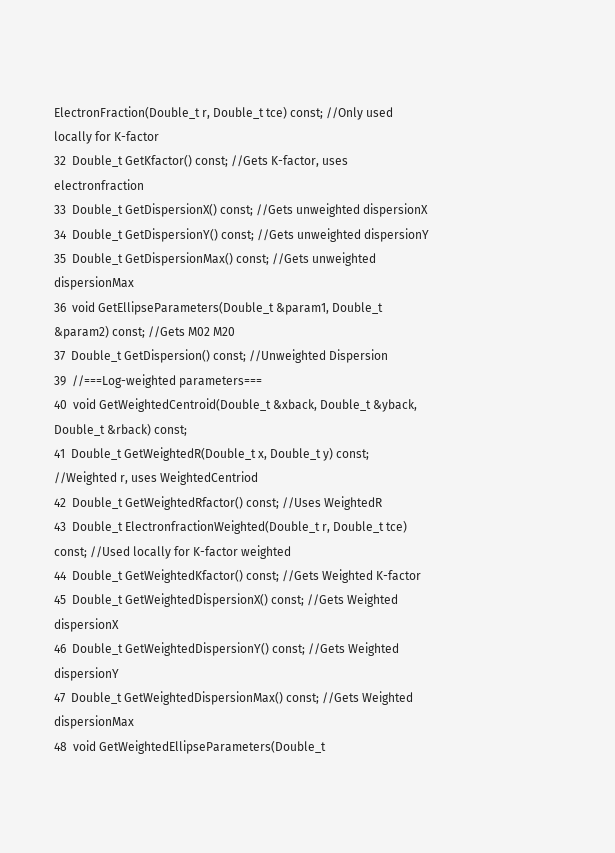ElectronFraction(Double_t r, Double_t tce) const; //Only used locally for K-factor
32  Double_t GetKfactor() const; //Gets K-factor, uses electronfraction
33  Double_t GetDispersionX() const; //Gets unweighted dispersionX
34  Double_t GetDispersionY() const; //Gets unweighted dispersionY
35  Double_t GetDispersionMax() const; //Gets unweighted dispersionMax
36  void GetEllipseParameters(Double_t &param1, Double_t &param2) const; //Gets M02 M20
37  Double_t GetDispersion() const; //Unweighted Dispersion
39  //===Log-weighted parameters===
40  void GetWeightedCentroid(Double_t &xback, Double_t &yback, Double_t &rback) const;
41  Double_t GetWeightedR(Double_t x, Double_t y) const; //Weighted r, uses WeightedCentriod
42  Double_t GetWeightedRfactor() const; //Uses WeightedR
43  Double_t ElectronfractionWeighted(Double_t r, Double_t tce) const; //Used locally for K-factor weighted
44  Double_t GetWeightedKfactor() const; //Gets Weighted K-factor
45  Double_t GetWeightedDispersionX() const; //Gets Weighted dispersionX
46  Double_t GetWeightedDispersionY() const; //Gets Weighted dispersionY
47  Double_t GetWeightedDispersionMax() const; //Gets Weighted dispersionMax
48  void GetWeightedEllipseParameters(Double_t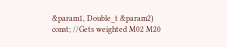&param1, Double_t &param2) const; //Gets weighted M02 M20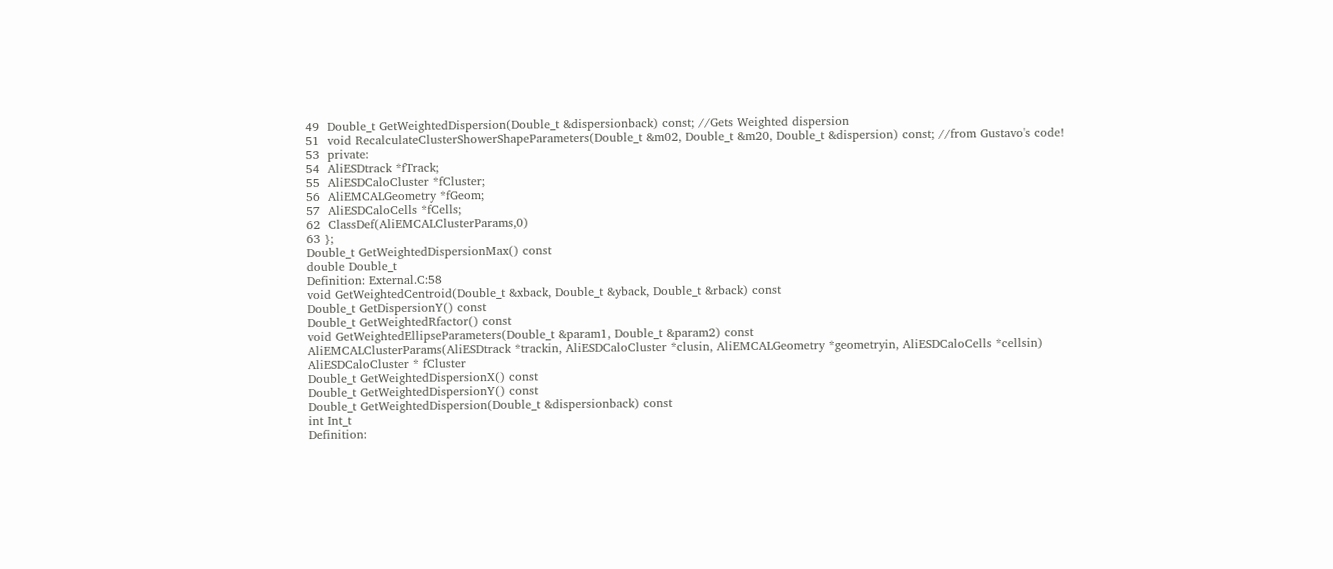49  Double_t GetWeightedDispersion(Double_t &dispersionback) const; //Gets Weighted dispersion
51  void RecalculateClusterShowerShapeParameters(Double_t &m02, Double_t &m20, Double_t &dispersion) const; //from Gustavo's code!
53  private:
54  AliESDtrack *fTrack;
55  AliESDCaloCluster *fCluster;
56  AliEMCALGeometry *fGeom;
57  AliESDCaloCells *fCells;
62  ClassDef(AliEMCALClusterParams,0)
63 };
Double_t GetWeightedDispersionMax() const
double Double_t
Definition: External.C:58
void GetWeightedCentroid(Double_t &xback, Double_t &yback, Double_t &rback) const
Double_t GetDispersionY() const
Double_t GetWeightedRfactor() const
void GetWeightedEllipseParameters(Double_t &param1, Double_t &param2) const
AliEMCALClusterParams(AliESDtrack *trackin, AliESDCaloCluster *clusin, AliEMCALGeometry *geometryin, AliESDCaloCells *cellsin)
AliESDCaloCluster * fCluster
Double_t GetWeightedDispersionX() const
Double_t GetWeightedDispersionY() const
Double_t GetWeightedDispersion(Double_t &dispersionback) const
int Int_t
Definition: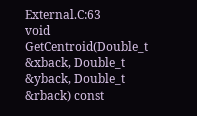External.C:63
void GetCentroid(Double_t &xback, Double_t &yback, Double_t &rback) const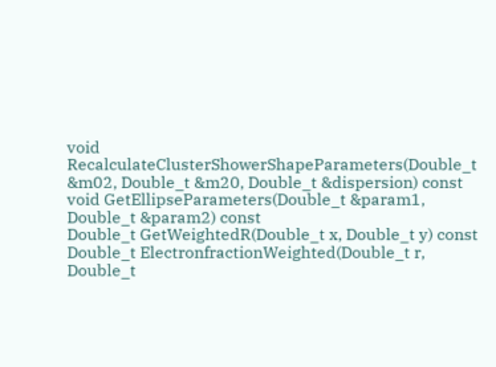void RecalculateClusterShowerShapeParameters(Double_t &m02, Double_t &m20, Double_t &dispersion) const
void GetEllipseParameters(Double_t &param1, Double_t &param2) const
Double_t GetWeightedR(Double_t x, Double_t y) const
Double_t ElectronfractionWeighted(Double_t r, Double_t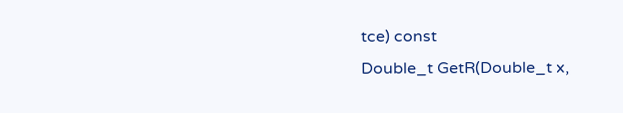tce) const
Double_t GetR(Double_t x,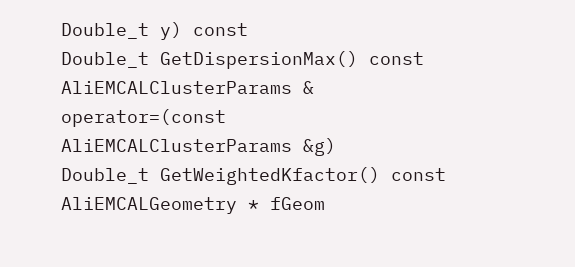Double_t y) const
Double_t GetDispersionMax() const
AliEMCALClusterParams & operator=(const AliEMCALClusterParams &g)
Double_t GetWeightedKfactor() const
AliEMCALGeometry * fGeom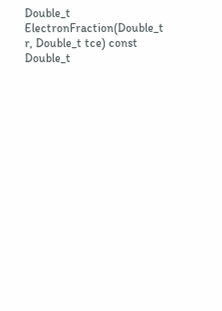Double_t ElectronFraction(Double_t r, Double_t tce) const
Double_t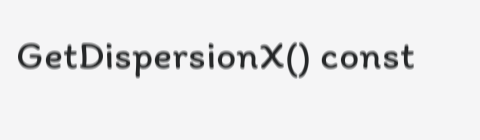GetDispersionX() const